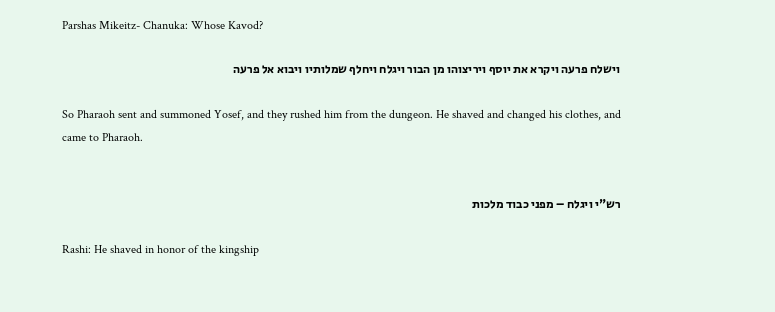Parshas Mikeitz- Chanuka: Whose Kavod?

וישלח פרעה ויקרא את יוסף ויריצוהו מן הבור ויגלח ויחלף שמלותיו ויבוא אל פרעה

So Pharaoh sent and summoned Yosef, and they rushed him from the dungeon. He shaved and changed his clothes, and came to Pharaoh.


רש"י ויגלח – מפני כבוד מלכות

Rashi: He shaved in honor of the kingship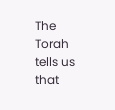The Torah tells us that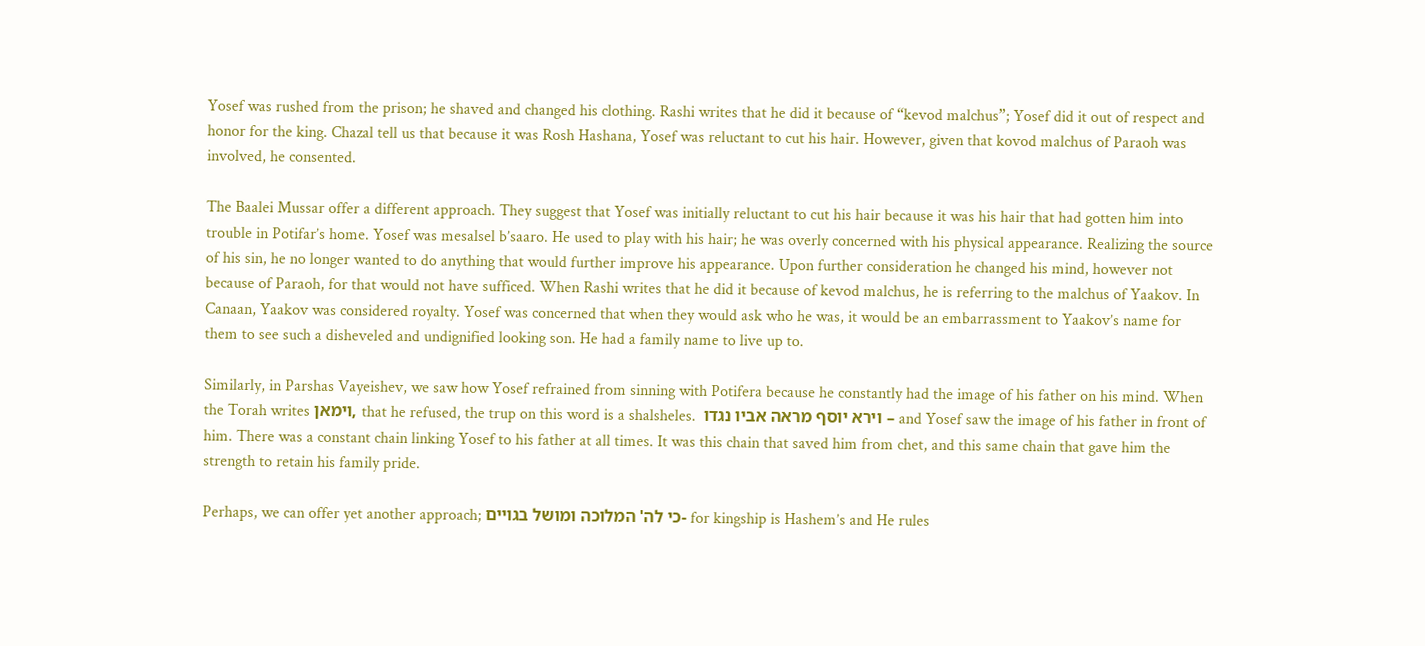Yosef was rushed from the prison; he shaved and changed his clothing. Rashi writes that he did it because of “kevod malchus”; Yosef did it out of respect and honor for the king. Chazal tell us that because it was Rosh Hashana, Yosef was reluctant to cut his hair. However, given that kovod malchus of Paraoh was involved, he consented.

The Baalei Mussar offer a different approach. They suggest that Yosef was initially reluctant to cut his hair because it was his hair that had gotten him into trouble in Potifar’s home. Yosef was mesalsel b’saaro. He used to play with his hair; he was overly concerned with his physical appearance. Realizing the source of his sin, he no longer wanted to do anything that would further improve his appearance. Upon further consideration he changed his mind, however not because of Paraoh, for that would not have sufficed. When Rashi writes that he did it because of kevod malchus, he is referring to the malchus of Yaakov. In Canaan, Yaakov was considered royalty. Yosef was concerned that when they would ask who he was, it would be an embarrassment to Yaakov’s name for them to see such a disheveled and undignified looking son. He had a family name to live up to.

Similarly, in Parshas Vayeishev, we saw how Yosef refrained from sinning with Potifera because he constantly had the image of his father on his mind. When the Torah writes וימאן, that he refused, the trup on this word is a shalsheles.  וירא יוסף מראה אביו נגדו – and Yosef saw the image of his father in front of him. There was a constant chain linking Yosef to his father at all times. It was this chain that saved him from chet, and this same chain that gave him the strength to retain his family pride.

Perhaps, we can offer yet another approach; כי לה' המלוכה ומושל בגויים- for kingship is Hashem’s and He rules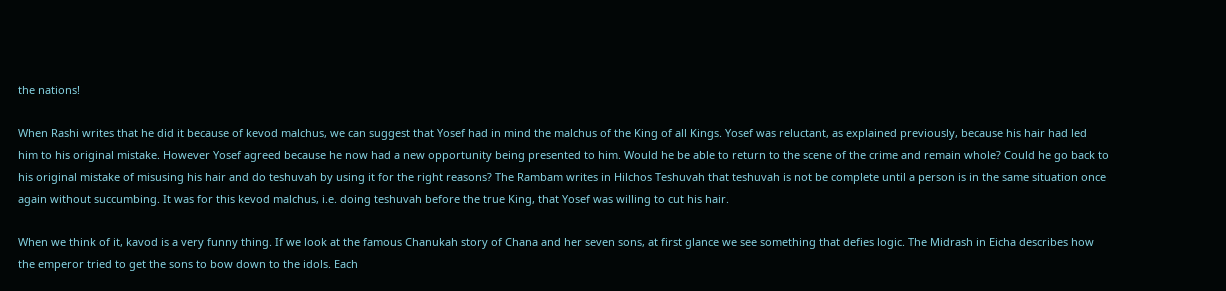the nations!

When Rashi writes that he did it because of kevod malchus, we can suggest that Yosef had in mind the malchus of the King of all Kings. Yosef was reluctant, as explained previously, because his hair had led him to his original mistake. However Yosef agreed because he now had a new opportunity being presented to him. Would he be able to return to the scene of the crime and remain whole? Could he go back to his original mistake of misusing his hair and do teshuvah by using it for the right reasons? The Rambam writes in Hilchos Teshuvah that teshuvah is not be complete until a person is in the same situation once again without succumbing. It was for this kevod malchus, i.e. doing teshuvah before the true King, that Yosef was willing to cut his hair.

When we think of it, kavod is a very funny thing. If we look at the famous Chanukah story of Chana and her seven sons, at first glance we see something that defies logic. The Midrash in Eicha describes how the emperor tried to get the sons to bow down to the idols. Each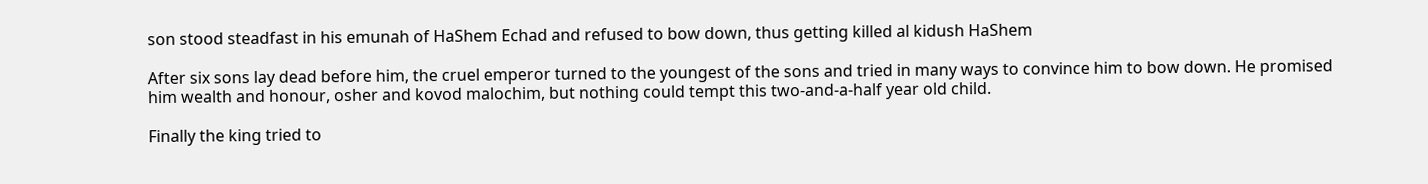son stood steadfast in his emunah of HaShem Echad and refused to bow down, thus getting killed al kidush HaShem

After six sons lay dead before him, the cruel emperor turned to the youngest of the sons and tried in many ways to convince him to bow down. He promised him wealth and honour, osher and kovod malochim, but nothing could tempt this two-and-a-half year old child.

Finally the king tried to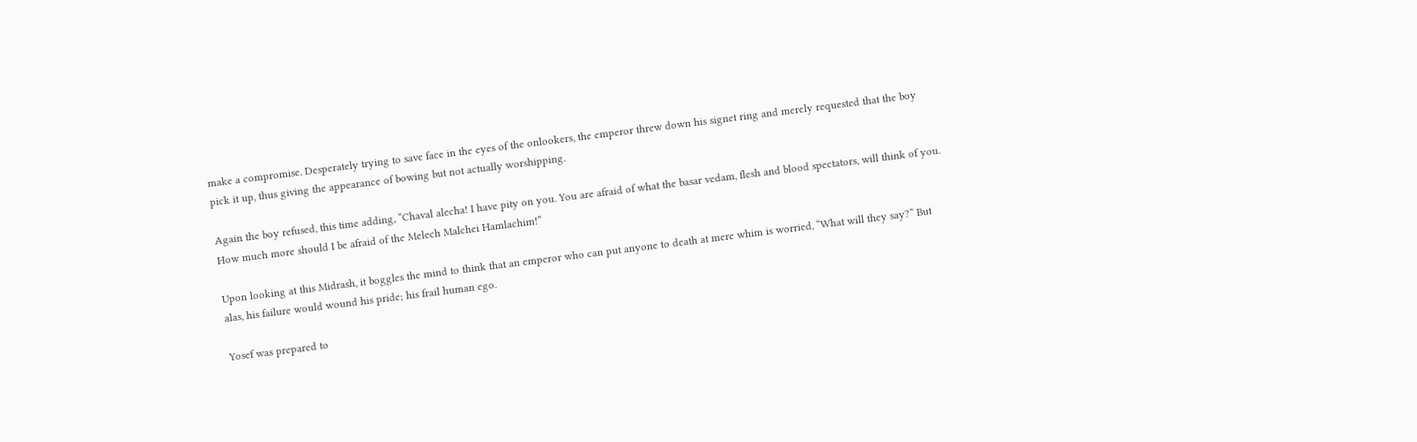make a compromise. Desperately trying to save face in the eyes of the onlookers, the emperor threw down his signet ring and merely requested that the boy pick it up, thus giving the appearance of bowing but not actually worshipping.

Again the boy refused, this time adding, “Chaval alecha! I have pity on you. You are afraid of what the basar vedam, flesh and blood spectators, will think of you. How much more should I be afraid of the Melech Malchei Hamlachim!”

Upon looking at this Midrash, it boggles the mind to think that an emperor who can put anyone to death at mere whim is worried, “What will they say?” But alas, his failure would wound his pride; his frail human ego.

Yosef was prepared to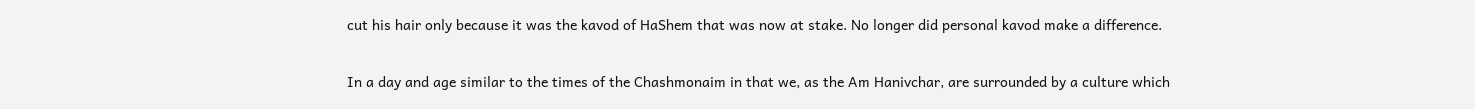cut his hair only because it was the kavod of HaShem that was now at stake. No longer did personal kavod make a difference.

In a day and age similar to the times of the Chashmonaim in that we, as the Am Hanivchar, are surrounded by a culture which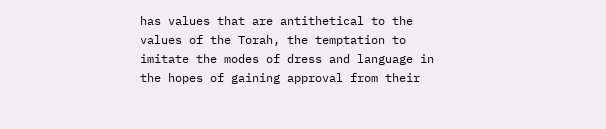has values that are antithetical to the values of the Torah, the temptation to imitate the modes of dress and language in the hopes of gaining approval from their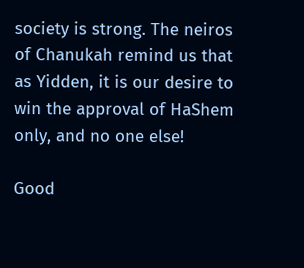society is strong. The neiros of Chanukah remind us that as Yidden, it is our desire to win the approval of HaShem only, and no one else!

Good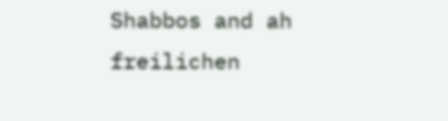Shabbos and ah freilichen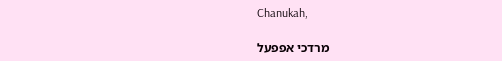Chanukah,

מרדכי אפפעל